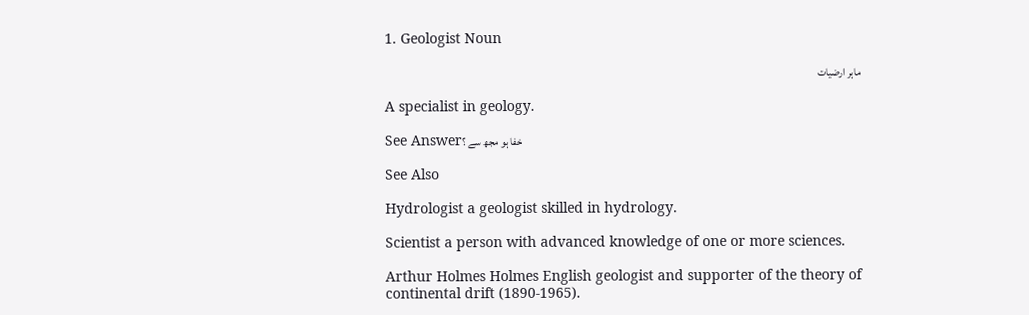1. Geologist Noun

ماہر ارضیات

A specialist in geology.

See Answerخفا ہو مجھ سے ؟

See Also

Hydrologist a geologist skilled in hydrology.

Scientist a person with advanced knowledge of one or more sciences.

Arthur Holmes Holmes English geologist and supporter of the theory of continental drift (1890-1965).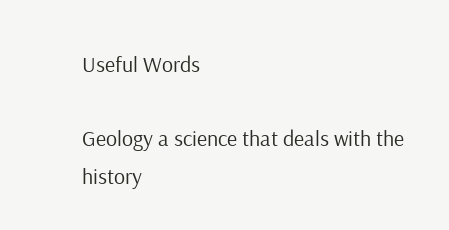Useful Words

Geology a science that deals with the history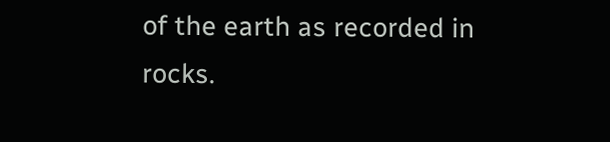of the earth as recorded in rocks.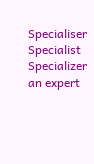Specialiser Specialist Specializer an expert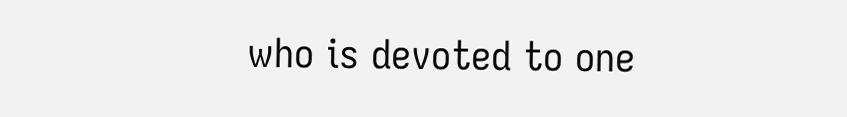who is devoted to one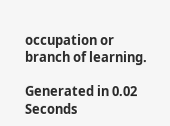occupation or branch of learning.

Generated in 0.02 Seconds